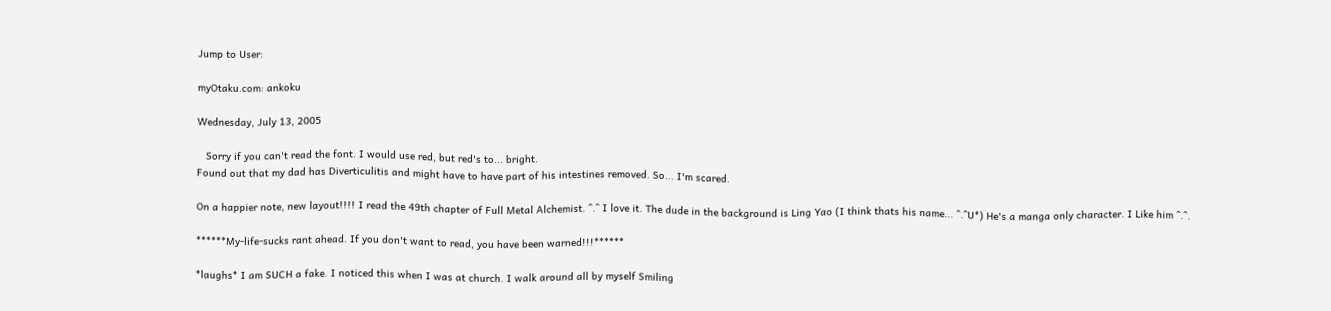Jump to User:

myOtaku.com: ankoku

Wednesday, July 13, 2005

   Sorry if you can't read the font. I would use red, but red's to... bright.
Found out that my dad has Diverticulitis and might have to have part of his intestines removed. So... I'm scared.

On a happier note, new layout!!!! I read the 49th chapter of Full Metal Alchemist. ^.^ I love it. The dude in the background is Ling Yao (I think thats his name... ^.^U*) He's a manga only character. I Like him ^.^.

******My-life-sucks rant ahead. If you don't want to read, you have been warned!!!******

*laughs* I am SUCH a fake. I noticed this when I was at church. I walk around all by myself Smiling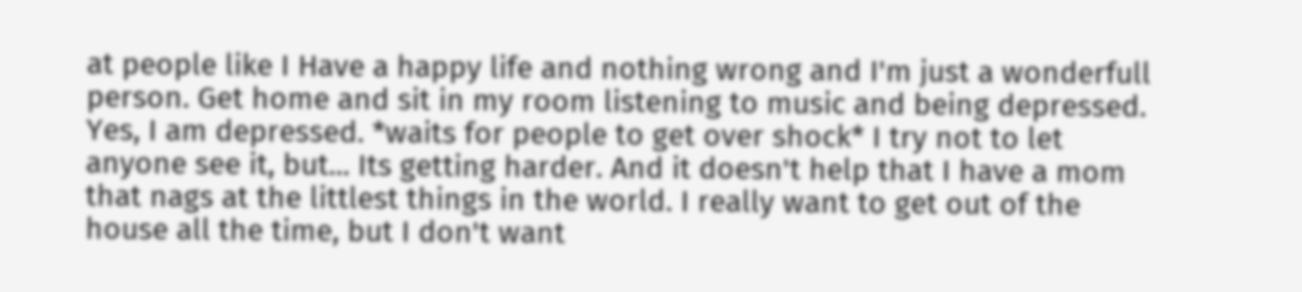at people like I Have a happy life and nothing wrong and I'm just a wonderfull person. Get home and sit in my room listening to music and being depressed. Yes, I am depressed. *waits for people to get over shock* I try not to let anyone see it, but... Its getting harder. And it doesn't help that I have a mom that nags at the littlest things in the world. I really want to get out of the house all the time, but I don't want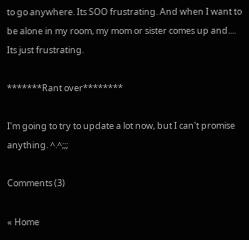to go anywhere. Its SOO frustrating. And when I want to be alone in my room, my mom or sister comes up and.... Its just frustrating.

*******Rant over********

I'm going to try to update a lot now, but I can't promise anything. ^.^;;;

Comments (3)

« Home